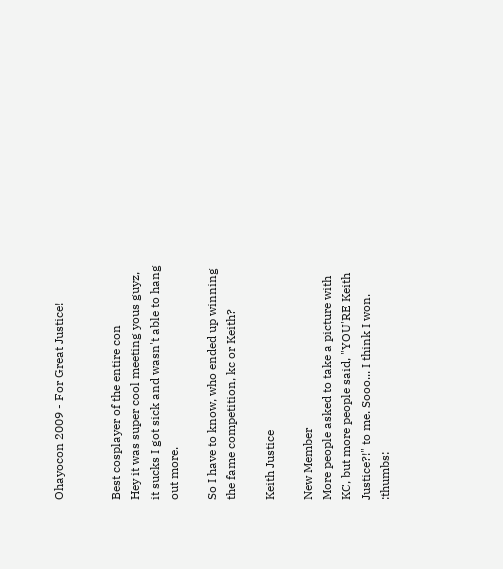Ohayocon 2009 - For Great Justice!


Best cosplayer of the entire con
Hey it was super cool meeting yous guyz, it sucks I got sick and wasn't able to hang out more.

So I have to know, who ended up winning the fame competition, kc or Keith?

Keith Justice

New Member
More people asked to take a picture with KC, but more people said, "YOU'RE Keith Justice?!" to me. Sooo... I think I won. :thumbs: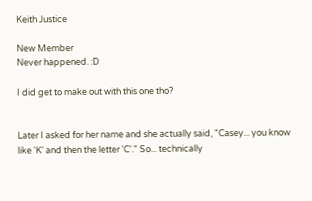Keith Justice

New Member
Never happened. :D

I did get to make out with this one tho?


Later I asked for her name and she actually said, "Casey... you know like 'K' and then the letter 'C'." So... technically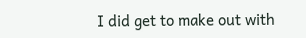I did get to make out with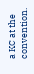a KC at the convention.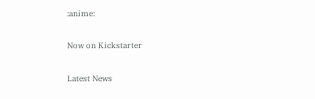:anime:

Now on Kickstarter

Latest News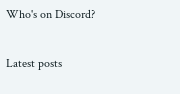Who's on Discord?

Latest posts